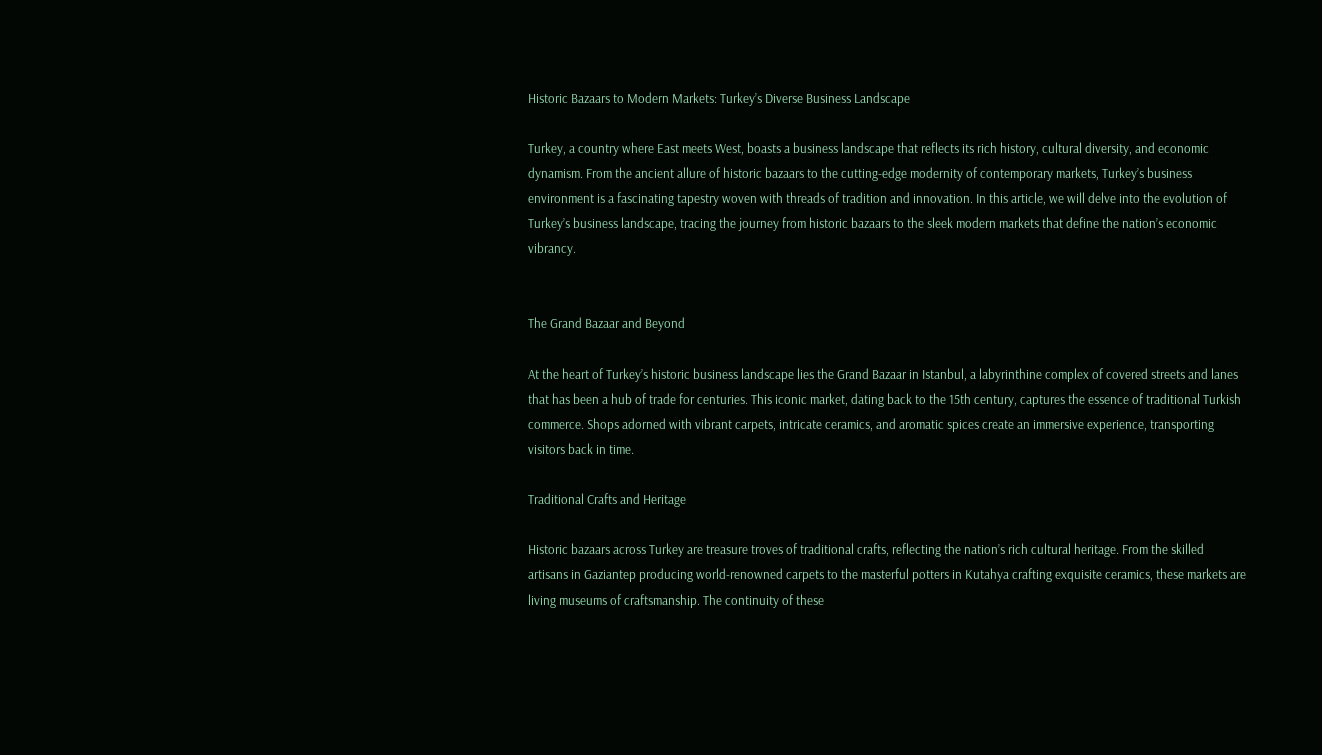Historic Bazaars to Modern Markets: Turkey’s Diverse Business Landscape

Turkey, a country where East meets West, boasts a business landscape that reflects its rich history, cultural diversity, and economic dynamism. From the ancient allure of historic bazaars to the cutting-edge modernity of contemporary markets, Turkey’s business environment is a fascinating tapestry woven with threads of tradition and innovation. In this article, we will delve into the evolution of Turkey’s business landscape, tracing the journey from historic bazaars to the sleek modern markets that define the nation’s economic vibrancy.


The Grand Bazaar and Beyond

At the heart of Turkey’s historic business landscape lies the Grand Bazaar in Istanbul, a labyrinthine complex of covered streets and lanes that has been a hub of trade for centuries. This iconic market, dating back to the 15th century, captures the essence of traditional Turkish commerce. Shops adorned with vibrant carpets, intricate ceramics, and aromatic spices create an immersive experience, transporting visitors back in time.

Traditional Crafts and Heritage

Historic bazaars across Turkey are treasure troves of traditional crafts, reflecting the nation’s rich cultural heritage. From the skilled artisans in Gaziantep producing world-renowned carpets to the masterful potters in Kutahya crafting exquisite ceramics, these markets are living museums of craftsmanship. The continuity of these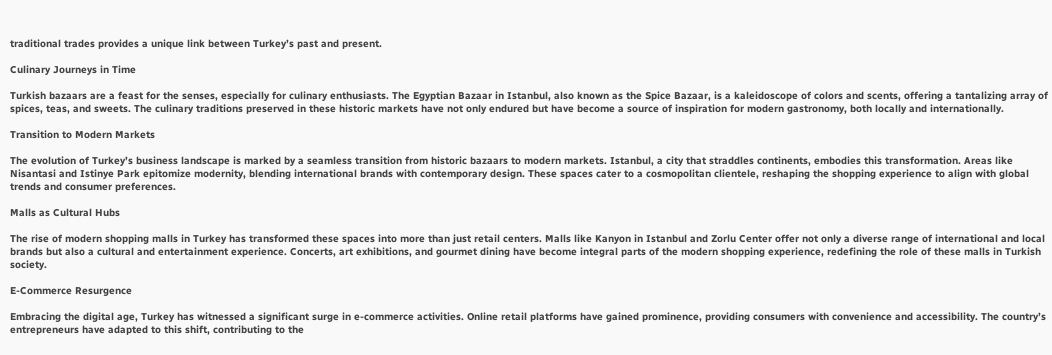traditional trades provides a unique link between Turkey’s past and present.

Culinary Journeys in Time

Turkish bazaars are a feast for the senses, especially for culinary enthusiasts. The Egyptian Bazaar in Istanbul, also known as the Spice Bazaar, is a kaleidoscope of colors and scents, offering a tantalizing array of spices, teas, and sweets. The culinary traditions preserved in these historic markets have not only endured but have become a source of inspiration for modern gastronomy, both locally and internationally.

Transition to Modern Markets

The evolution of Turkey’s business landscape is marked by a seamless transition from historic bazaars to modern markets. Istanbul, a city that straddles continents, embodies this transformation. Areas like Nisantasi and Istinye Park epitomize modernity, blending international brands with contemporary design. These spaces cater to a cosmopolitan clientele, reshaping the shopping experience to align with global trends and consumer preferences.

Malls as Cultural Hubs

The rise of modern shopping malls in Turkey has transformed these spaces into more than just retail centers. Malls like Kanyon in Istanbul and Zorlu Center offer not only a diverse range of international and local brands but also a cultural and entertainment experience. Concerts, art exhibitions, and gourmet dining have become integral parts of the modern shopping experience, redefining the role of these malls in Turkish society.

E-Commerce Resurgence

Embracing the digital age, Turkey has witnessed a significant surge in e-commerce activities. Online retail platforms have gained prominence, providing consumers with convenience and accessibility. The country’s entrepreneurs have adapted to this shift, contributing to the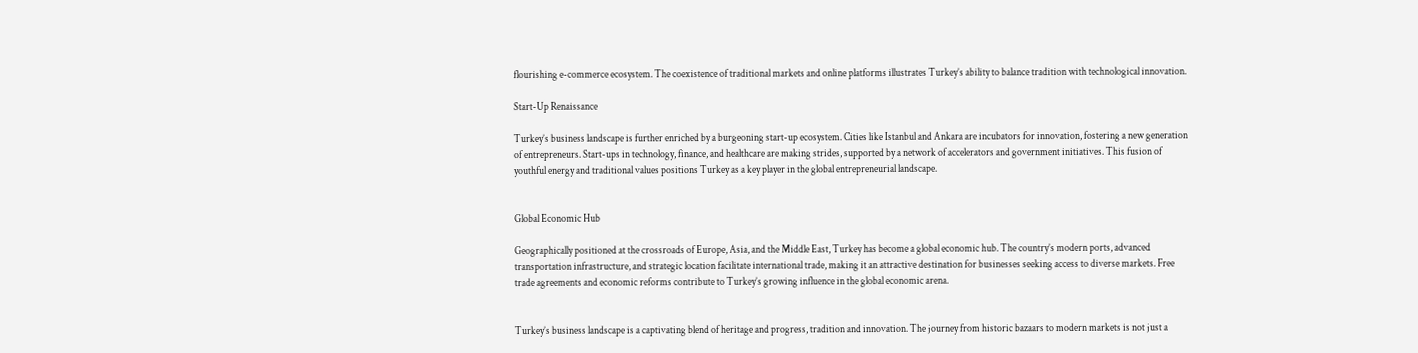flourishing e-commerce ecosystem. The coexistence of traditional markets and online platforms illustrates Turkey’s ability to balance tradition with technological innovation.

Start-Up Renaissance

Turkey’s business landscape is further enriched by a burgeoning start-up ecosystem. Cities like Istanbul and Ankara are incubators for innovation, fostering a new generation of entrepreneurs. Start-ups in technology, finance, and healthcare are making strides, supported by a network of accelerators and government initiatives. This fusion of youthful energy and traditional values positions Turkey as a key player in the global entrepreneurial landscape.


Global Economic Hub

Geographically positioned at the crossroads of Europe, Asia, and the Middle East, Turkey has become a global economic hub. The country’s modern ports, advanced transportation infrastructure, and strategic location facilitate international trade, making it an attractive destination for businesses seeking access to diverse markets. Free trade agreements and economic reforms contribute to Turkey’s growing influence in the global economic arena.


Turkey’s business landscape is a captivating blend of heritage and progress, tradition and innovation. The journey from historic bazaars to modern markets is not just a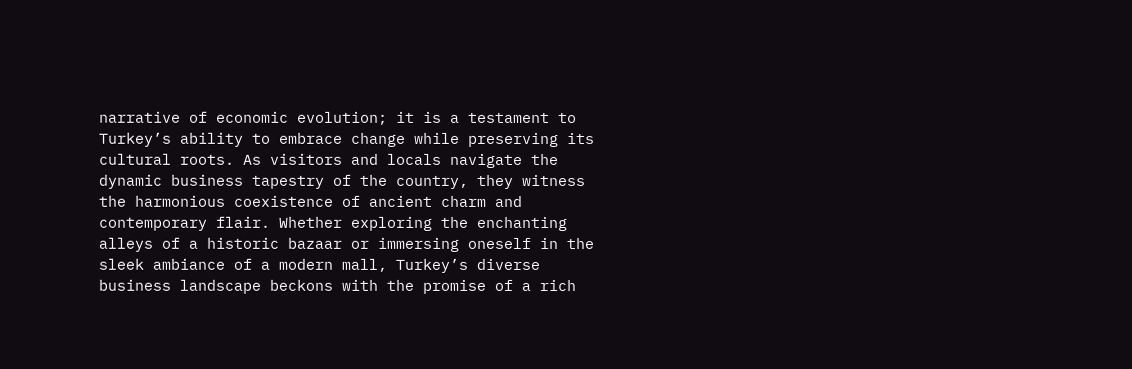narrative of economic evolution; it is a testament to Turkey’s ability to embrace change while preserving its cultural roots. As visitors and locals navigate the dynamic business tapestry of the country, they witness the harmonious coexistence of ancient charm and contemporary flair. Whether exploring the enchanting alleys of a historic bazaar or immersing oneself in the sleek ambiance of a modern mall, Turkey’s diverse business landscape beckons with the promise of a rich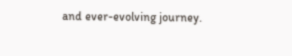and ever-evolving journey.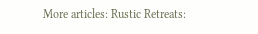More articles: Rustic Retreats: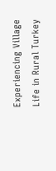Experiencing Village Life in Rural Turkey